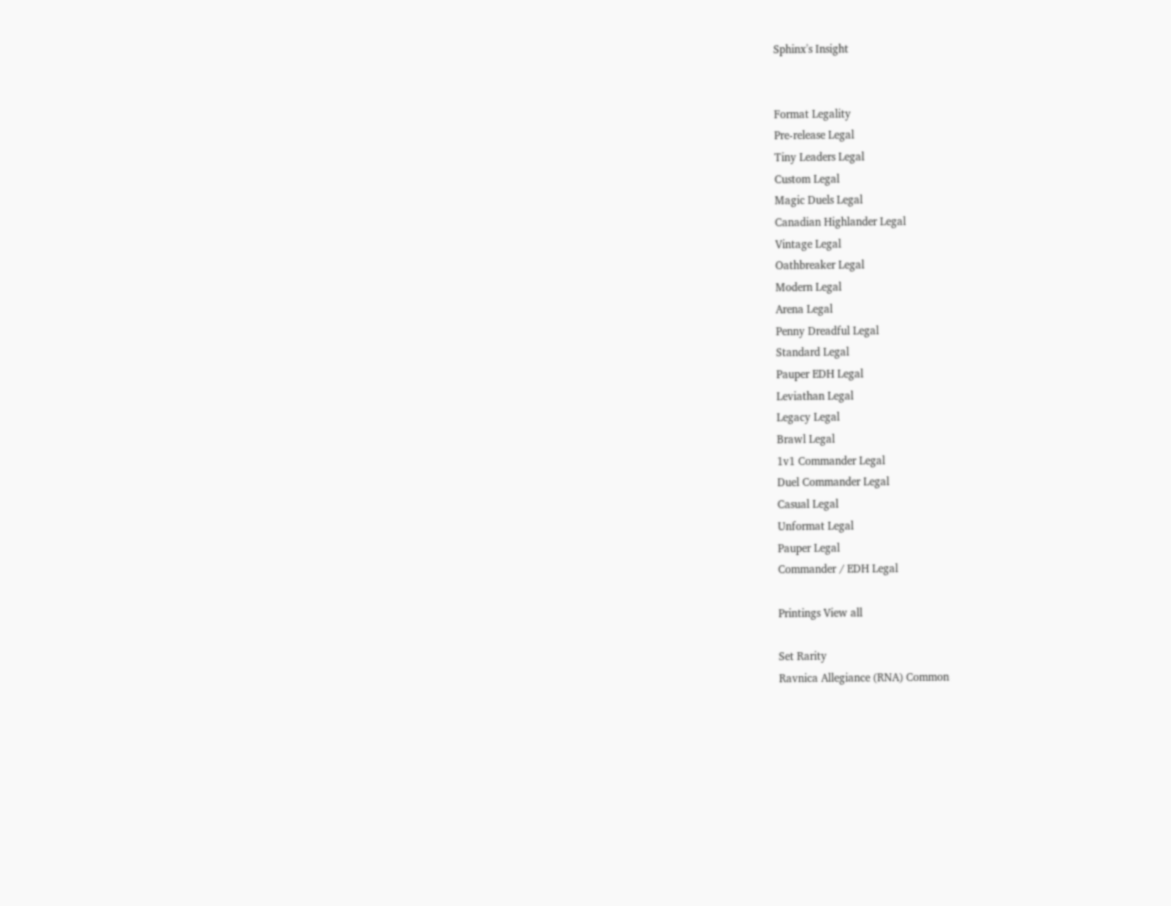Sphinx's Insight


Format Legality
Pre-release Legal
Tiny Leaders Legal
Custom Legal
Magic Duels Legal
Canadian Highlander Legal
Vintage Legal
Oathbreaker Legal
Modern Legal
Arena Legal
Penny Dreadful Legal
Standard Legal
Pauper EDH Legal
Leviathan Legal
Legacy Legal
Brawl Legal
1v1 Commander Legal
Duel Commander Legal
Casual Legal
Unformat Legal
Pauper Legal
Commander / EDH Legal

Printings View all

Set Rarity
Ravnica Allegiance (RNA) Common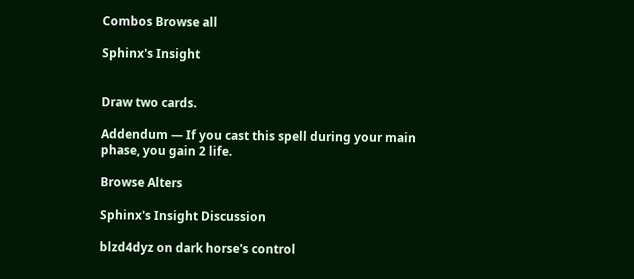Combos Browse all

Sphinx's Insight


Draw two cards.

Addendum — If you cast this spell during your main phase, you gain 2 life.

Browse Alters

Sphinx's Insight Discussion

blzd4dyz on dark horse's control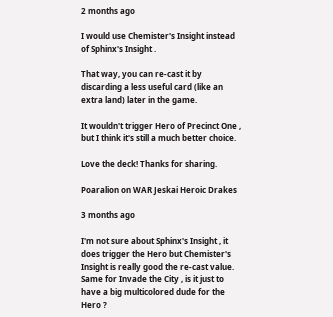2 months ago

I would use Chemister's Insight instead of Sphinx's Insight .

That way, you can re-cast it by discarding a less useful card (like an extra land) later in the game.

It wouldn't trigger Hero of Precinct One , but I think it's still a much better choice.

Love the deck! Thanks for sharing.

Poaralion on WAR Jeskai Heroic Drakes

3 months ago

I'm not sure about Sphinx's Insight , it does trigger the Hero but Chemister's Insight is really good the re-cast value. Same for Invade the City , is it just to have a big multicolored dude for the Hero ?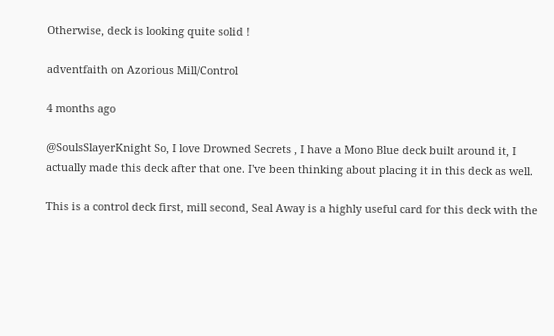Otherwise, deck is looking quite solid !

adventfaith on Azorious Mill/Control

4 months ago

@SoulsSlayerKnight So, I love Drowned Secrets , I have a Mono Blue deck built around it, I actually made this deck after that one. I've been thinking about placing it in this deck as well.

This is a control deck first, mill second, Seal Away is a highly useful card for this deck with the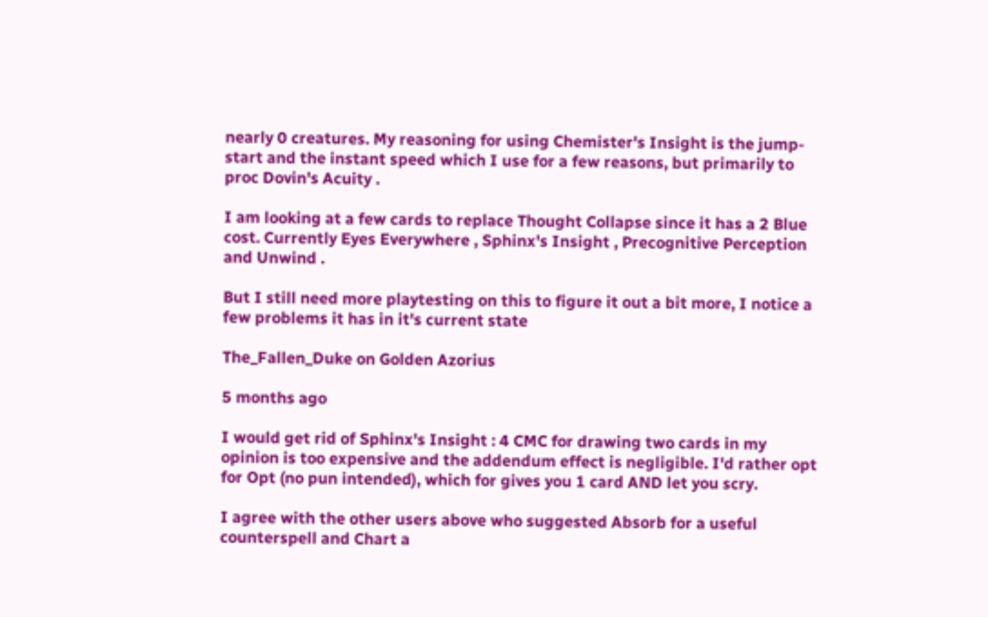nearly 0 creatures. My reasoning for using Chemister's Insight is the jump-start and the instant speed which I use for a few reasons, but primarily to proc Dovin's Acuity .

I am looking at a few cards to replace Thought Collapse since it has a 2 Blue cost. Currently Eyes Everywhere , Sphinx's Insight , Precognitive Perception and Unwind .

But I still need more playtesting on this to figure it out a bit more, I notice a few problems it has in it's current state

The_Fallen_Duke on Golden Azorius

5 months ago

I would get rid of Sphinx's Insight : 4 CMC for drawing two cards in my opinion is too expensive and the addendum effect is negligible. I'd rather opt for Opt (no pun intended), which for gives you 1 card AND let you scry.

I agree with the other users above who suggested Absorb for a useful counterspell and Chart a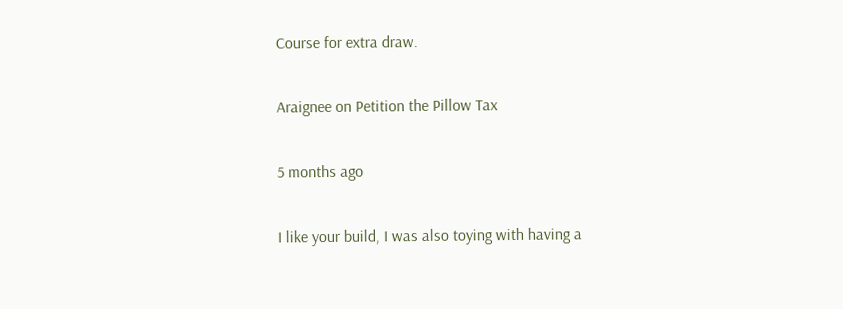Course for extra draw.

Araignee on Petition the Pillow Tax

5 months ago

I like your build, I was also toying with having a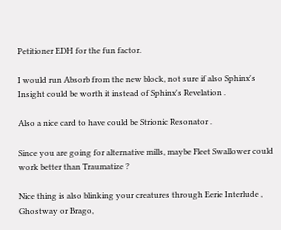Petitioner EDH for the fun factor.

I would run Absorb from the new block, not sure if also Sphinx's Insight could be worth it instead of Sphinx's Revelation .

Also a nice card to have could be Strionic Resonator .

Since you are going for alternative mills, maybe Fleet Swallower could work better than Traumatize ?

Nice thing is also blinking your creatures through Eerie Interlude , Ghostway or Brago,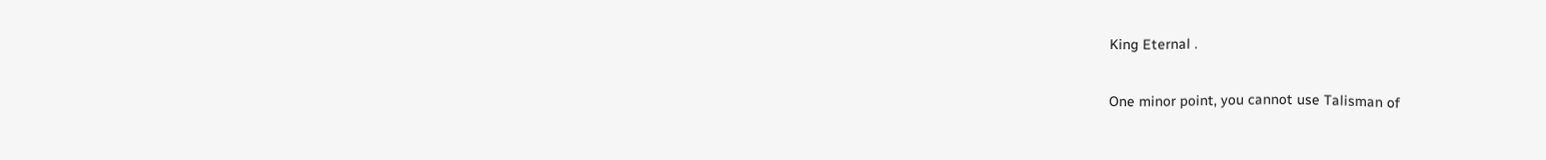King Eternal .

One minor point, you cannot use Talisman of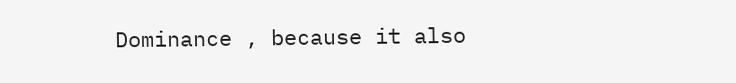Dominance , because it also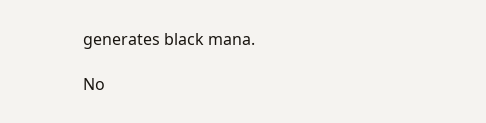generates black mana.

No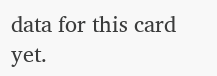data for this card yet.